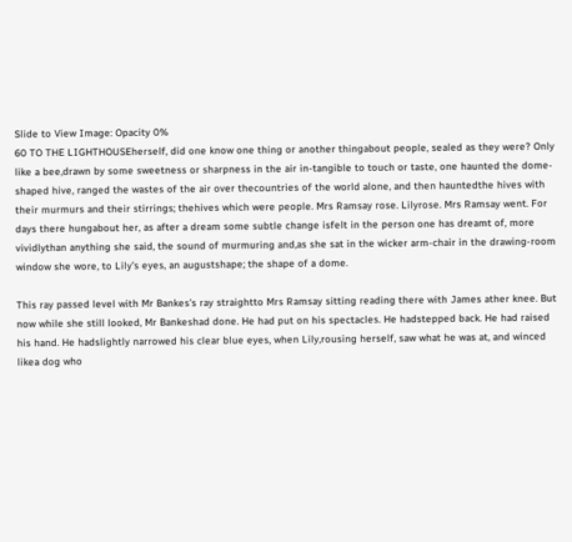Slide to View Image: Opacity 0%
60 TO THE LIGHTHOUSEherself, did one know one thing or another thingabout people, sealed as they were? Only like a bee,drawn by some sweetness or sharpness in the air in-tangible to touch or taste, one haunted the dome-shaped hive, ranged the wastes of the air over thecountries of the world alone, and then hauntedthe hives with their murmurs and their stirrings; thehives which were people. Mrs Ramsay rose. Lilyrose. Mrs Ramsay went. For days there hungabout her, as after a dream some subtle change isfelt in the person one has dreamt of, more vividlythan anything she said, the sound of murmuring and,as she sat in the wicker arm-chair in the drawing-room window she wore, to Lily’s eyes, an augustshape; the shape of a dome.

This ray passed level with Mr Bankes’s ray straightto Mrs Ramsay sitting reading there with James ather knee. But now while she still looked, Mr Bankeshad done. He had put on his spectacles. He hadstepped back. He had raised his hand. He hadslightly narrowed his clear blue eyes, when Lily,rousing herself, saw what he was at, and winced likea dog who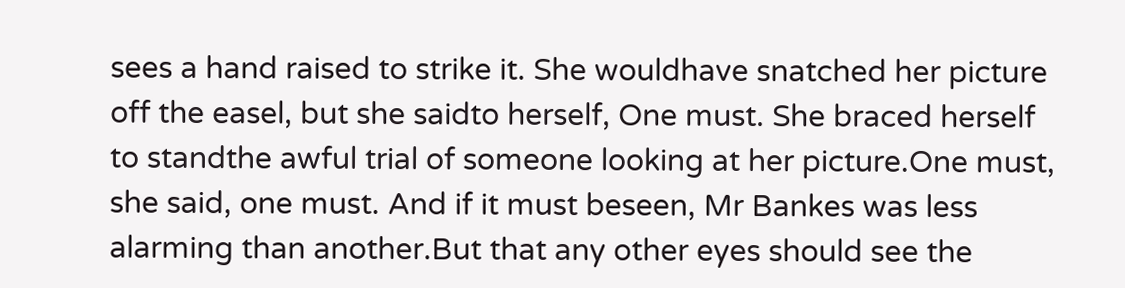sees a hand raised to strike it. She wouldhave snatched her picture off the easel, but she saidto herself, One must. She braced herself to standthe awful trial of someone looking at her picture.One must, she said, one must. And if it must beseen, Mr Bankes was less alarming than another.But that any other eyes should see the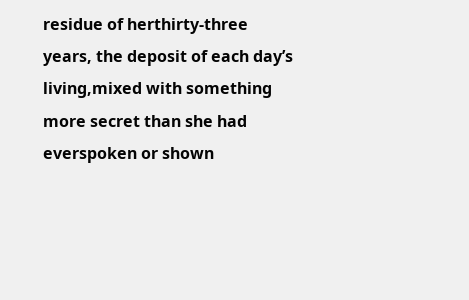residue of herthirty-three years, the deposit of each day’s living,mixed with something more secret than she had everspoken or shown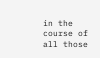in the course of all those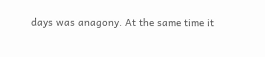days was anagony. At the same time it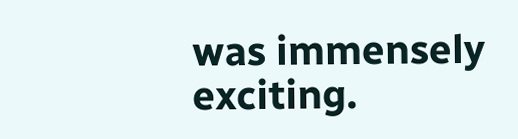was immensely exciting.